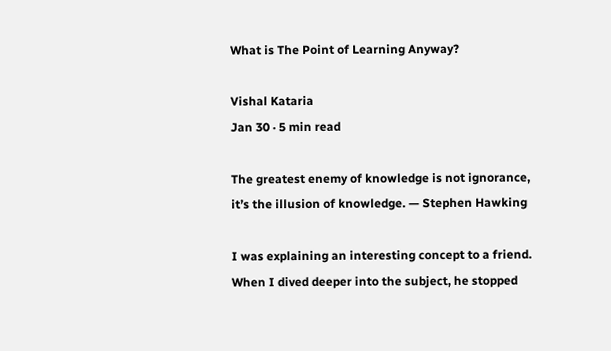What is The Point of Learning Anyway?

Vishal Kataria
Jan 30 · 5 min read

The greatest enemy of knowledge is not ignorance, it’s the illusion of knowledge. — Stephen Hawking

I was explaining an interesting concept to a friend. When I dived deeper into the subject, he stopped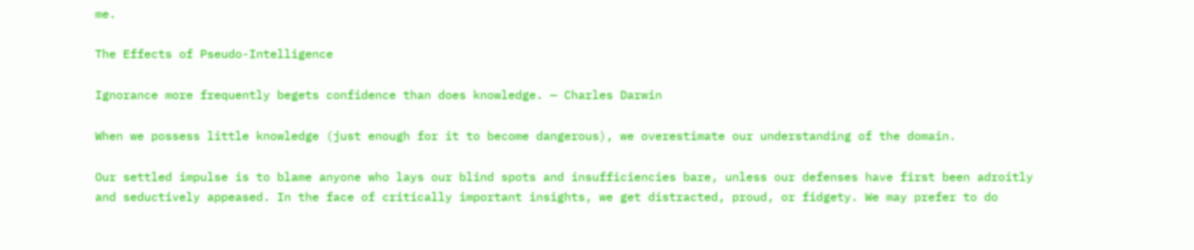me.

The Effects of Pseudo-Intelligence

Ignorance more frequently begets confidence than does knowledge. — Charles Darwin

When we possess little knowledge (just enough for it to become dangerous), we overestimate our understanding of the domain.

Our settled impulse is to blame anyone who lays our blind spots and insufficiencies bare, unless our defenses have first been adroitly and seductively appeased. In the face of critically important insights, we get distracted, proud, or fidgety. We may prefer to do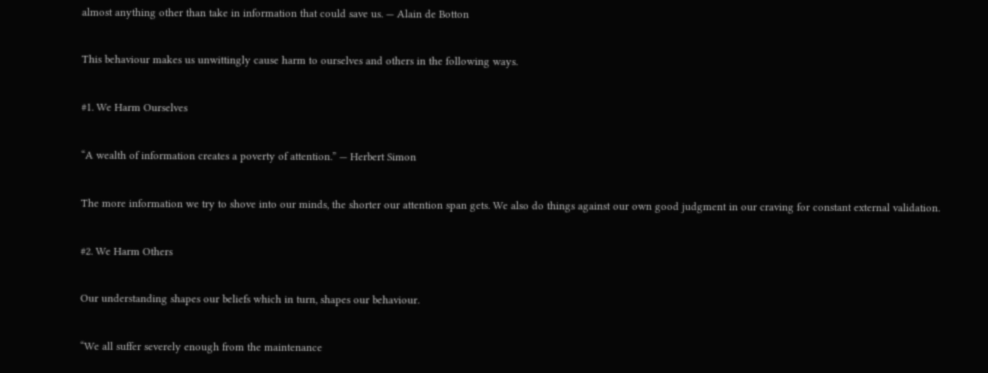almost anything other than take in information that could save us. — Alain de Botton

This behaviour makes us unwittingly cause harm to ourselves and others in the following ways.

#1. We Harm Ourselves

“A wealth of information creates a poverty of attention.” — Herbert Simon

The more information we try to shove into our minds, the shorter our attention span gets. We also do things against our own good judgment in our craving for constant external validation.

#2. We Harm Others

Our understanding shapes our beliefs which in turn, shapes our behaviour.

“We all suffer severely enough from the maintenance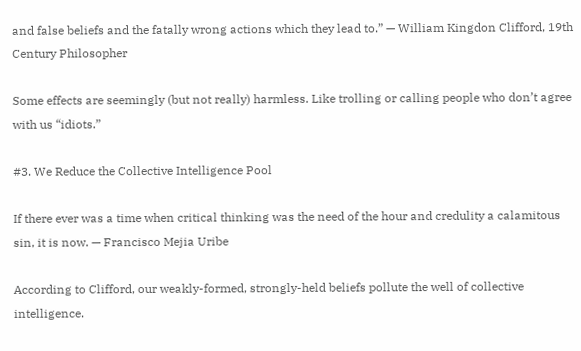and false beliefs and the fatally wrong actions which they lead to.” — William Kingdon Clifford, 19th Century Philosopher

Some effects are seemingly (but not really) harmless. Like trolling or calling people who don’t agree with us “idiots.”

#3. We Reduce the Collective Intelligence Pool

If there ever was a time when critical thinking was the need of the hour and credulity a calamitous sin, it is now. — Francisco Mejia Uribe

According to Clifford, our weakly-formed, strongly-held beliefs pollute the well of collective intelligence.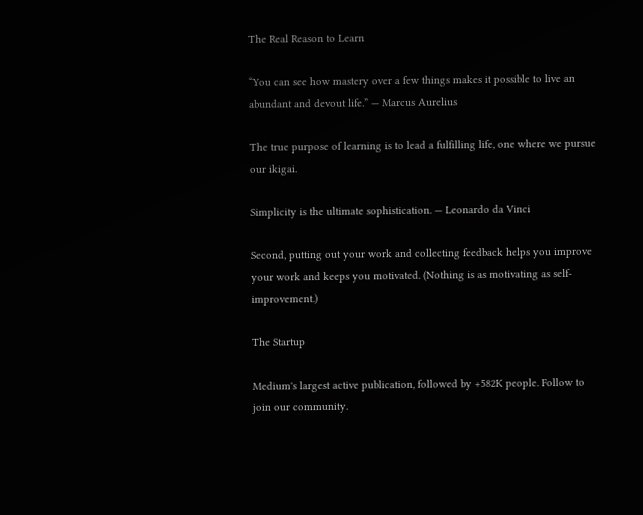The Real Reason to Learn

“You can see how mastery over a few things makes it possible to live an abundant and devout life.” — Marcus Aurelius

The true purpose of learning is to lead a fulfilling life, one where we pursue our ikigai.

Simplicity is the ultimate sophistication. — Leonardo da Vinci

Second, putting out your work and collecting feedback helps you improve your work and keeps you motivated. (Nothing is as motivating as self-improvement.)

The Startup

Medium's largest active publication, followed by +582K people. Follow to join our community.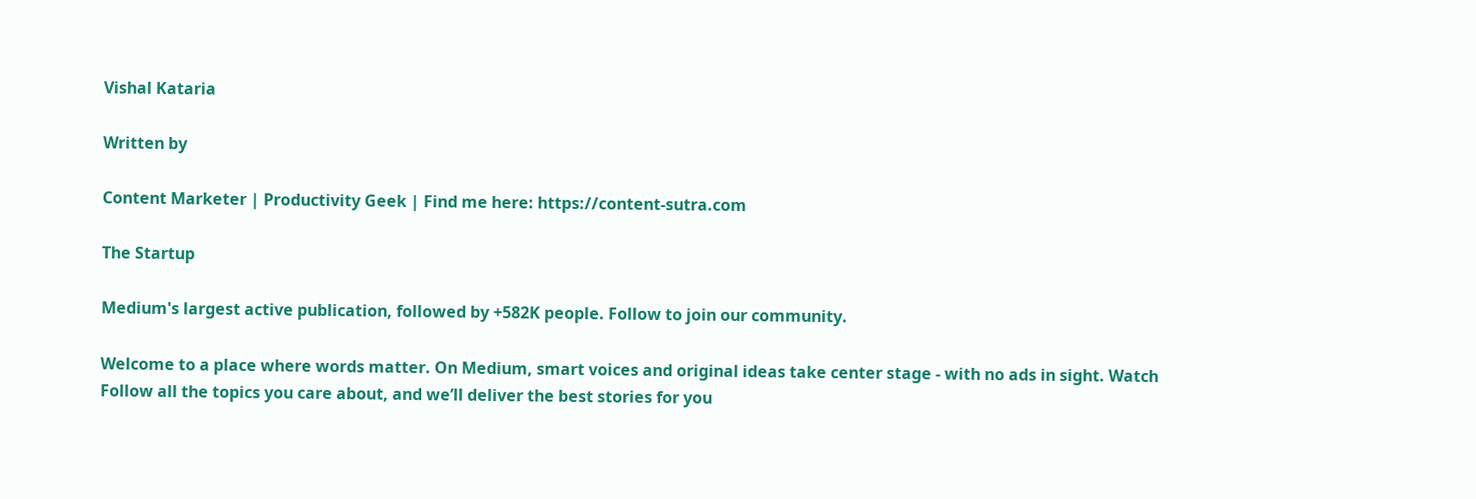Vishal Kataria

Written by

Content Marketer | Productivity Geek | Find me here: https://content-sutra.com

The Startup

Medium's largest active publication, followed by +582K people. Follow to join our community.

Welcome to a place where words matter. On Medium, smart voices and original ideas take center stage - with no ads in sight. Watch
Follow all the topics you care about, and we’ll deliver the best stories for you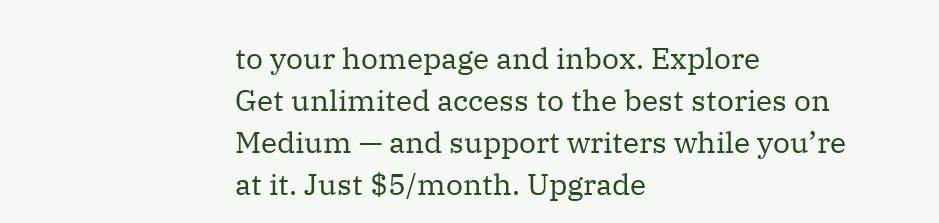to your homepage and inbox. Explore
Get unlimited access to the best stories on Medium — and support writers while you’re at it. Just $5/month. Upgrade